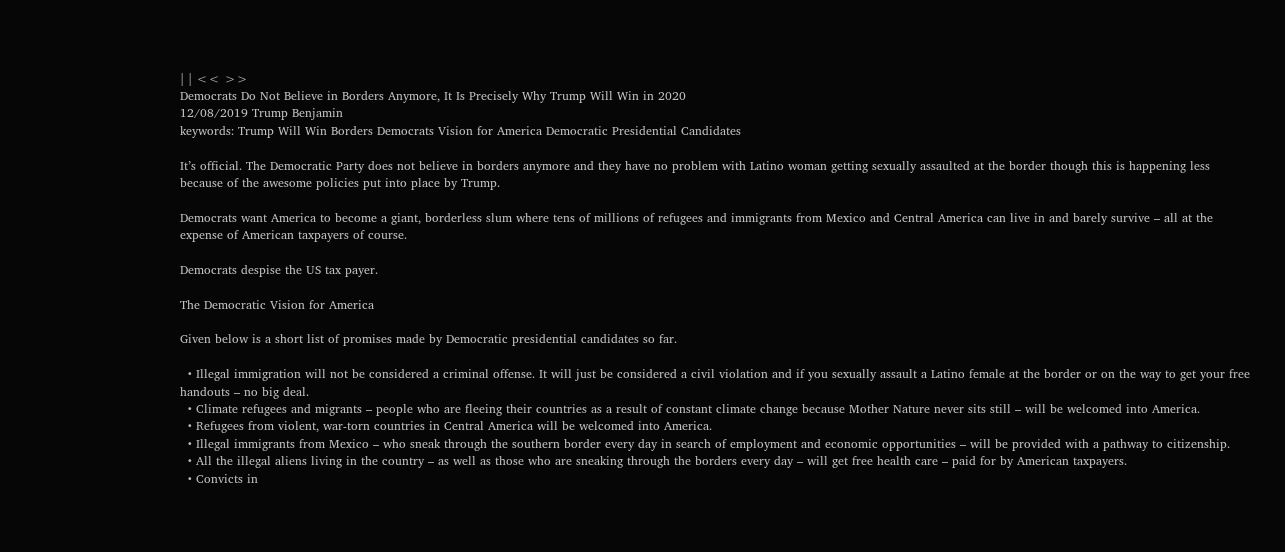| | << >>
Democrats Do Not Believe in Borders Anymore, It Is Precisely Why Trump Will Win in 2020
12/08/2019 Trump Benjamin
keywords: Trump Will Win Borders Democrats Vision for America Democratic Presidential Candidates

It’s official. The Democratic Party does not believe in borders anymore and they have no problem with Latino woman getting sexually assaulted at the border though this is happening less because of the awesome policies put into place by Trump.

Democrats want America to become a giant, borderless slum where tens of millions of refugees and immigrants from Mexico and Central America can live in and barely survive – all at the expense of American taxpayers of course.

Democrats despise the US tax payer.

The Democratic Vision for America

Given below is a short list of promises made by Democratic presidential candidates so far.

  • Illegal immigration will not be considered a criminal offense. It will just be considered a civil violation and if you sexually assault a Latino female at the border or on the way to get your free handouts – no big deal.
  • Climate refugees and migrants – people who are fleeing their countries as a result of constant climate change because Mother Nature never sits still – will be welcomed into America.
  • Refugees from violent, war-torn countries in Central America will be welcomed into America.
  • Illegal immigrants from Mexico – who sneak through the southern border every day in search of employment and economic opportunities – will be provided with a pathway to citizenship.
  • All the illegal aliens living in the country – as well as those who are sneaking through the borders every day – will get free health care – paid for by American taxpayers.
  • Convicts in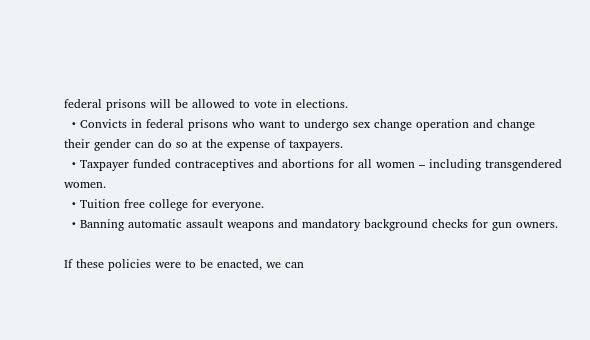federal prisons will be allowed to vote in elections.
  • Convicts in federal prisons who want to undergo sex change operation and change their gender can do so at the expense of taxpayers.
  • Taxpayer funded contraceptives and abortions for all women – including transgendered women.
  • Tuition free college for everyone.
  • Banning automatic assault weapons and mandatory background checks for gun owners.

If these policies were to be enacted, we can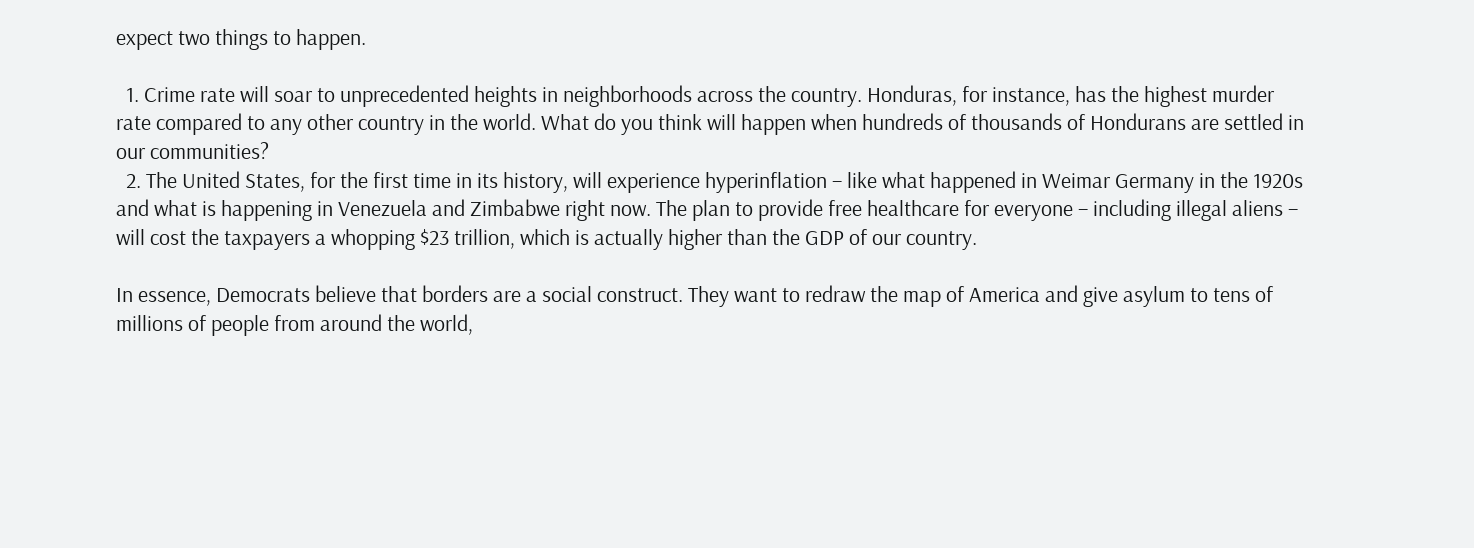expect two things to happen.

  1. Crime rate will soar to unprecedented heights in neighborhoods across the country. Honduras, for instance, has the highest murder rate compared to any other country in the world. What do you think will happen when hundreds of thousands of Hondurans are settled in our communities?
  2. The United States, for the first time in its history, will experience hyperinflation – like what happened in Weimar Germany in the 1920s and what is happening in Venezuela and Zimbabwe right now. The plan to provide free healthcare for everyone – including illegal aliens – will cost the taxpayers a whopping $23 trillion, which is actually higher than the GDP of our country.

In essence, Democrats believe that borders are a social construct. They want to redraw the map of America and give asylum to tens of millions of people from around the world,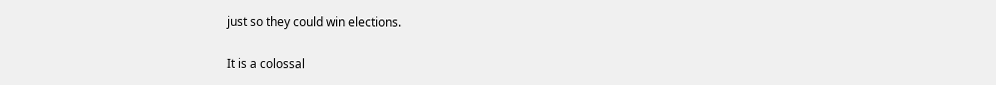just so they could win elections.

It is a colossal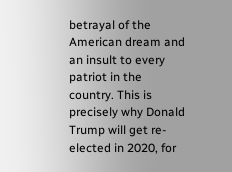betrayal of the American dream and an insult to every patriot in the country. This is precisely why Donald Trump will get re-elected in 2020, for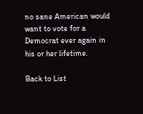no sane American would want to vote for a Democrat ever again in his or her lifetime.

Back to List